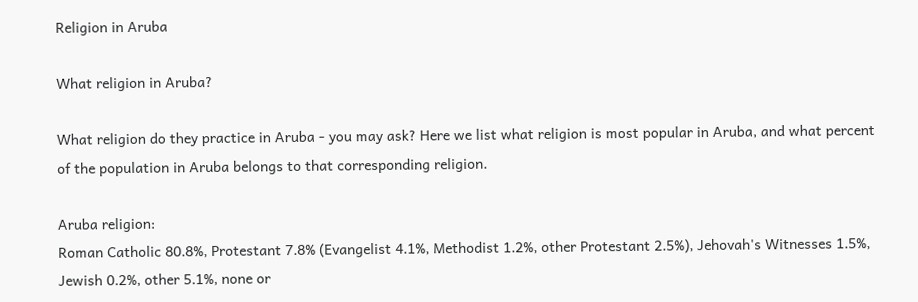Religion in Aruba

What religion in Aruba?

What religion do they practice in Aruba - you may ask? Here we list what religion is most popular in Aruba, and what percent of the population in Aruba belongs to that corresponding religion.

Aruba religion:
Roman Catholic 80.8%, Protestant 7.8% (Evangelist 4.1%, Methodist 1.2%, other Protestant 2.5%), Jehovah's Witnesses 1.5%, Jewish 0.2%, other 5.1%, none or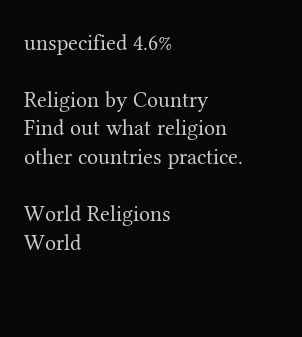unspecified 4.6%

Religion by Country
Find out what religion other countries practice.

World Religions
World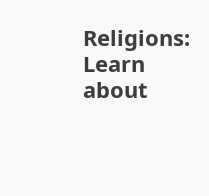Religions: Learn about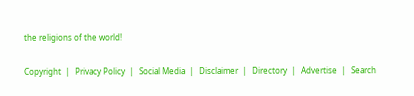the religions of the world!

Copyright  |   Privacy Policy  |   Social Media  |   Disclaimer  |   Directory  |   Advertise  |   Search